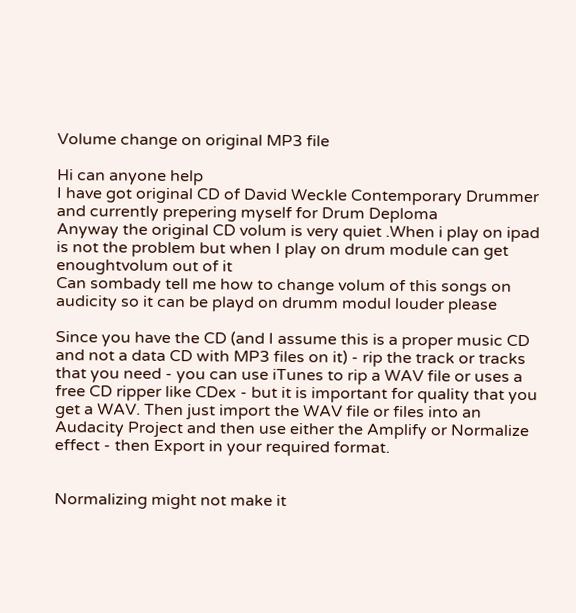Volume change on original MP3 file

Hi can anyone help
I have got original CD of David Weckle Contemporary Drummer and currently prepering myself for Drum Deploma
Anyway the original CD volum is very quiet .When i play on ipad is not the problem but when I play on drum module can get enoughtvolum out of it
Can sombady tell me how to change volum of this songs on audicity so it can be playd on drumm modul louder please

Since you have the CD (and I assume this is a proper music CD and not a data CD with MP3 files on it) - rip the track or tracks that you need - you can use iTunes to rip a WAV file or uses a free CD ripper like CDex - but it is important for quality that you get a WAV. Then just import the WAV file or files into an Audacity Project and then use either the Amplify or Normalize effect - then Export in your required format.


Normalizing might not make it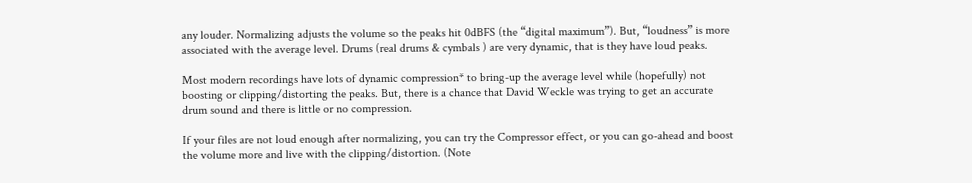any louder. Normalizing adjusts the volume so the peaks hit 0dBFS (the “digital maximum”). But, “loudness” is more associated with the average level. Drums (real drums & cymbals ) are very dynamic, that is they have loud peaks.

Most modern recordings have lots of dynamic compression* to bring-up the average level while (hopefully) not boosting or clipping/distorting the peaks. But, there is a chance that David Weckle was trying to get an accurate drum sound and there is little or no compression.

If your files are not loud enough after normalizing, you can try the Compressor effect, or you can go-ahead and boost the volume more and live with the clipping/distortion. (Note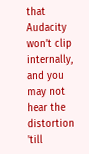that Audacity won’t clip internally, and you may not hear the distortion 'till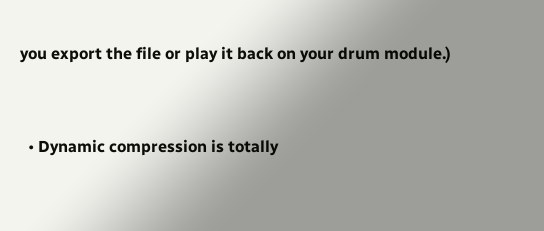you export the file or play it back on your drum module.)


  • Dynamic compression is totally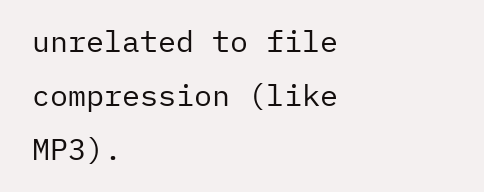unrelated to file compression (like MP3).